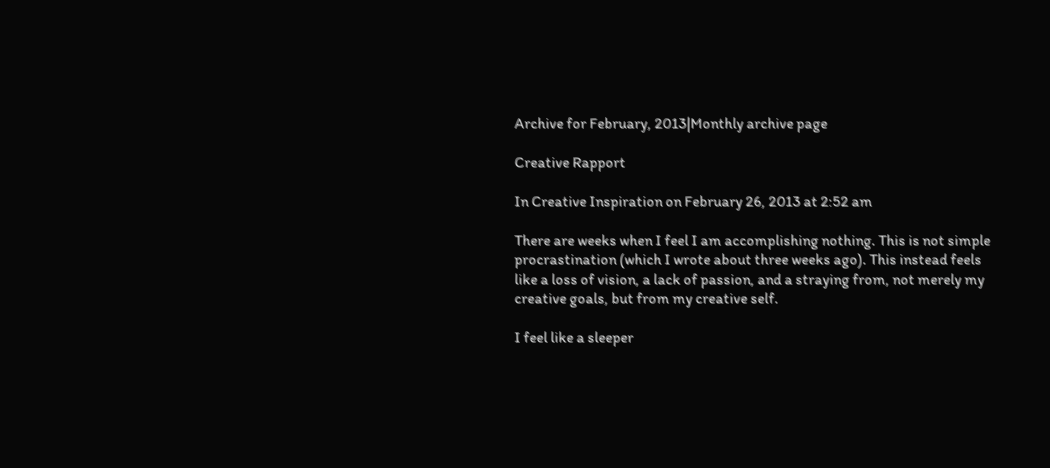Archive for February, 2013|Monthly archive page

Creative Rapport

In Creative Inspiration on February 26, 2013 at 2:52 am

There are weeks when I feel I am accomplishing nothing. This is not simple procrastination (which I wrote about three weeks ago). This instead feels like a loss of vision, a lack of passion, and a straying from, not merely my creative goals, but from my creative self.

I feel like a sleeper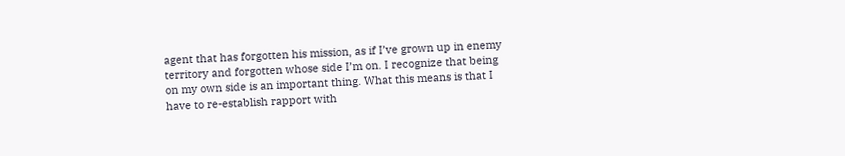agent that has forgotten his mission, as if I’ve grown up in enemy territory and forgotten whose side I’m on. I recognize that being on my own side is an important thing. What this means is that I have to re-establish rapport with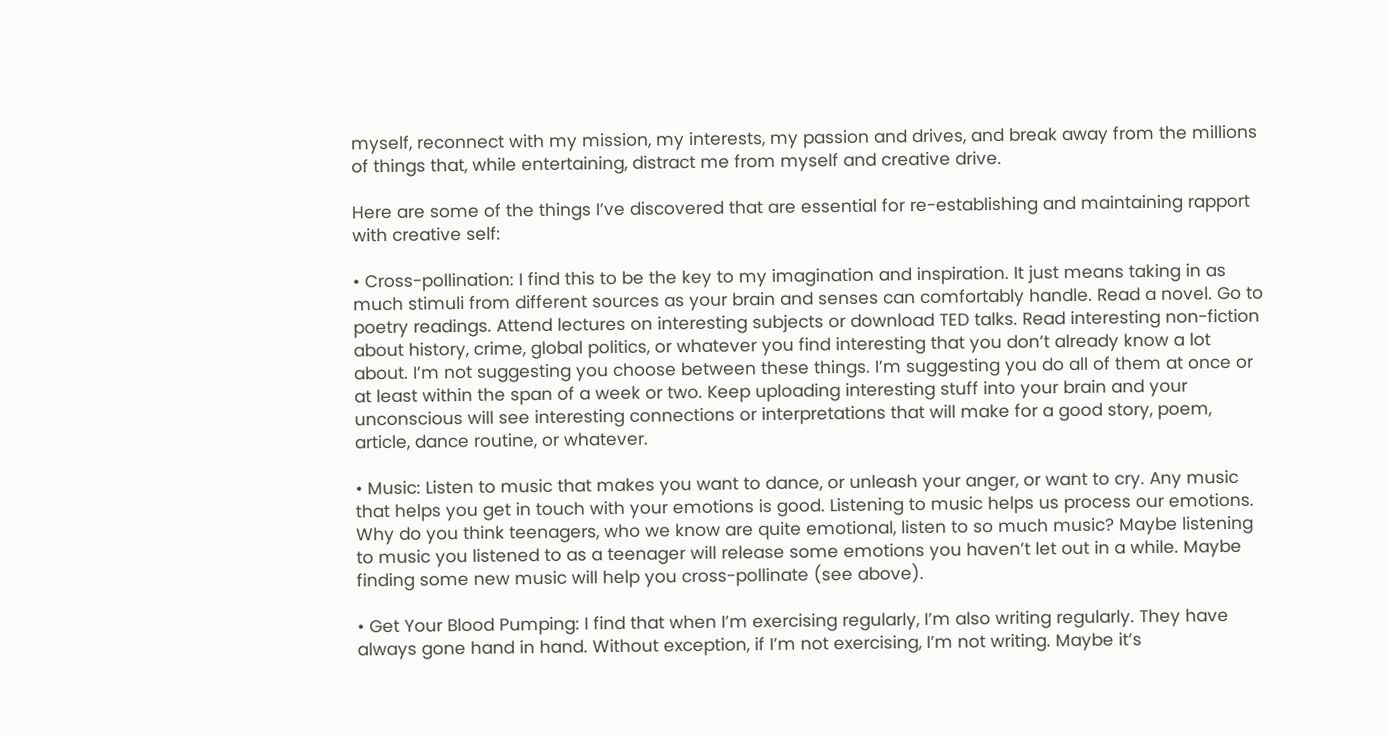myself, reconnect with my mission, my interests, my passion and drives, and break away from the millions of things that, while entertaining, distract me from myself and creative drive.

Here are some of the things I’ve discovered that are essential for re-establishing and maintaining rapport with creative self:

• Cross-pollination: I find this to be the key to my imagination and inspiration. It just means taking in as much stimuli from different sources as your brain and senses can comfortably handle. Read a novel. Go to poetry readings. Attend lectures on interesting subjects or download TED talks. Read interesting non-fiction about history, crime, global politics, or whatever you find interesting that you don’t already know a lot about. I’m not suggesting you choose between these things. I’m suggesting you do all of them at once or at least within the span of a week or two. Keep uploading interesting stuff into your brain and your unconscious will see interesting connections or interpretations that will make for a good story, poem, article, dance routine, or whatever.

• Music: Listen to music that makes you want to dance, or unleash your anger, or want to cry. Any music that helps you get in touch with your emotions is good. Listening to music helps us process our emotions. Why do you think teenagers, who we know are quite emotional, listen to so much music? Maybe listening to music you listened to as a teenager will release some emotions you haven’t let out in a while. Maybe finding some new music will help you cross-pollinate (see above).

• Get Your Blood Pumping: I find that when I’m exercising regularly, I’m also writing regularly. They have always gone hand in hand. Without exception, if I’m not exercising, I’m not writing. Maybe it’s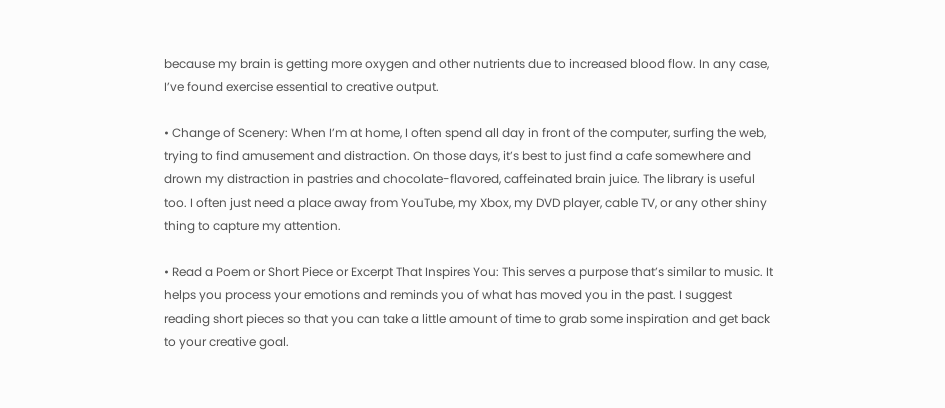because my brain is getting more oxygen and other nutrients due to increased blood flow. In any case, I’ve found exercise essential to creative output.

• Change of Scenery: When I’m at home, I often spend all day in front of the computer, surfing the web, trying to find amusement and distraction. On those days, it’s best to just find a cafe somewhere and drown my distraction in pastries and chocolate-flavored, caffeinated brain juice. The library is useful too. I often just need a place away from YouTube, my Xbox, my DVD player, cable TV, or any other shiny thing to capture my attention.

• Read a Poem or Short Piece or Excerpt That Inspires You: This serves a purpose that’s similar to music. It helps you process your emotions and reminds you of what has moved you in the past. I suggest reading short pieces so that you can take a little amount of time to grab some inspiration and get back to your creative goal.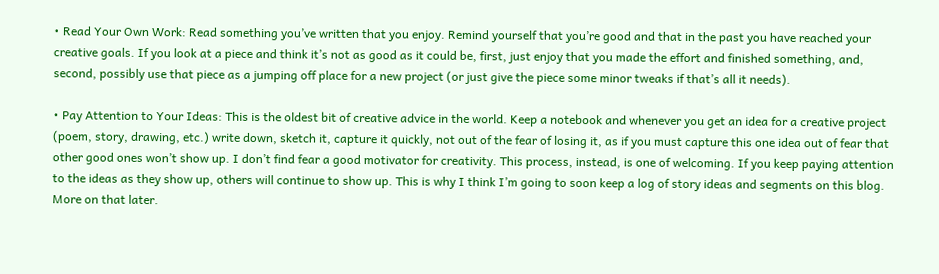• Read Your Own Work: Read something you’ve written that you enjoy. Remind yourself that you’re good and that in the past you have reached your creative goals. If you look at a piece and think it’s not as good as it could be, first, just enjoy that you made the effort and finished something, and, second, possibly use that piece as a jumping off place for a new project (or just give the piece some minor tweaks if that’s all it needs).

• Pay Attention to Your Ideas: This is the oldest bit of creative advice in the world. Keep a notebook and whenever you get an idea for a creative project (poem, story, drawing, etc.) write down, sketch it, capture it quickly, not out of the fear of losing it, as if you must capture this one idea out of fear that other good ones won’t show up. I don’t find fear a good motivator for creativity. This process, instead, is one of welcoming. If you keep paying attention to the ideas as they show up, others will continue to show up. This is why I think I’m going to soon keep a log of story ideas and segments on this blog. More on that later.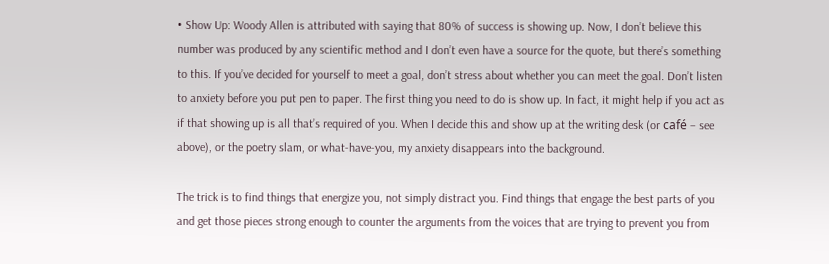• Show Up: Woody Allen is attributed with saying that 80% of success is showing up. Now, I don’t believe this number was produced by any scientific method and I don’t even have a source for the quote, but there’s something to this. If you’ve decided for yourself to meet a goal, don’t stress about whether you can meet the goal. Don’t listen to anxiety before you put pen to paper. The first thing you need to do is show up. In fact, it might help if you act as if that showing up is all that’s required of you. When I decide this and show up at the writing desk (or café – see above), or the poetry slam, or what-have-you, my anxiety disappears into the background.

The trick is to find things that energize you, not simply distract you. Find things that engage the best parts of you and get those pieces strong enough to counter the arguments from the voices that are trying to prevent you from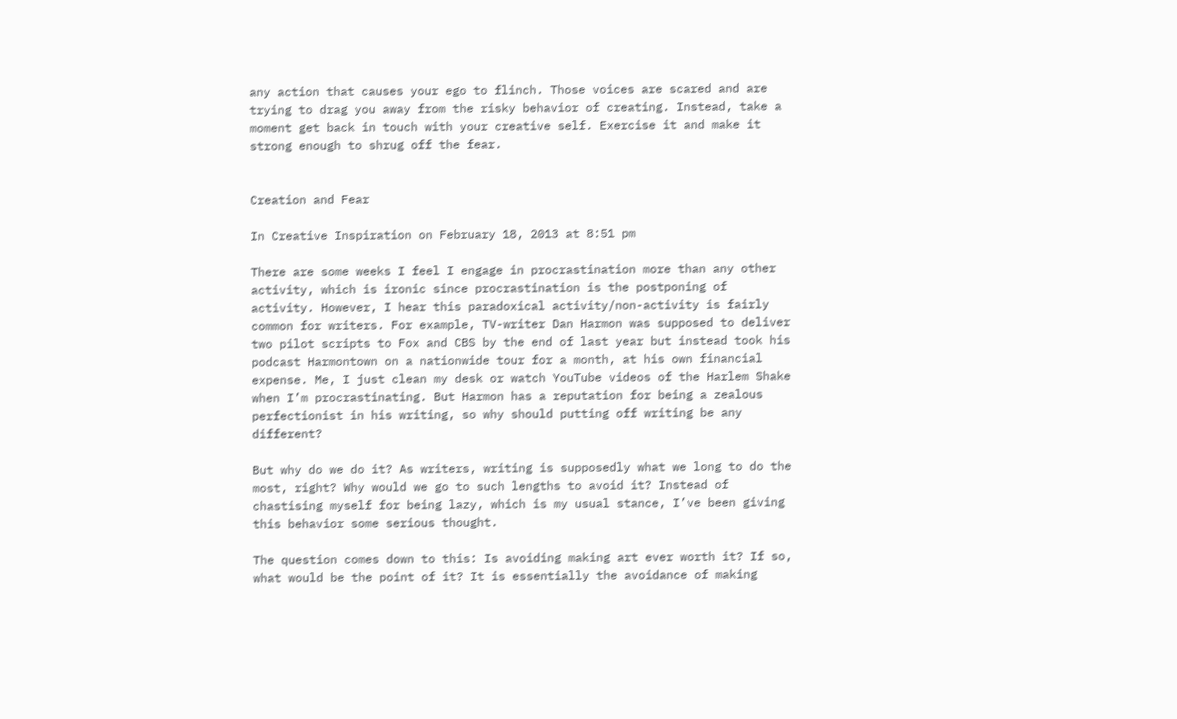any action that causes your ego to flinch. Those voices are scared and are trying to drag you away from the risky behavior of creating. Instead, take a moment get back in touch with your creative self. Exercise it and make it strong enough to shrug off the fear.


Creation and Fear

In Creative Inspiration on February 18, 2013 at 8:51 pm

There are some weeks I feel I engage in procrastination more than any other activity, which is ironic since procrastination is the postponing of activity. However, I hear this paradoxical activity/non-activity is fairly common for writers. For example, TV-writer Dan Harmon was supposed to deliver two pilot scripts to Fox and CBS by the end of last year but instead took his podcast Harmontown on a nationwide tour for a month, at his own financial expense. Me, I just clean my desk or watch YouTube videos of the Harlem Shake when I’m procrastinating. But Harmon has a reputation for being a zealous perfectionist in his writing, so why should putting off writing be any different?

But why do we do it? As writers, writing is supposedly what we long to do the most, right? Why would we go to such lengths to avoid it? Instead of chastising myself for being lazy, which is my usual stance, I’ve been giving this behavior some serious thought.

The question comes down to this: Is avoiding making art ever worth it? If so, what would be the point of it? It is essentially the avoidance of making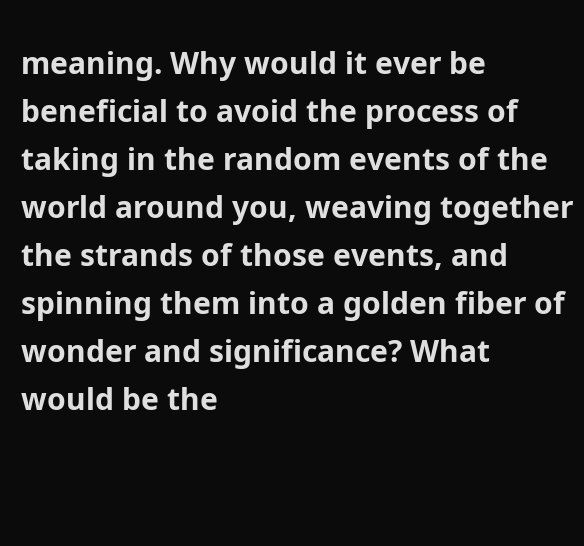meaning. Why would it ever be beneficial to avoid the process of taking in the random events of the world around you, weaving together the strands of those events, and spinning them into a golden fiber of wonder and significance? What would be the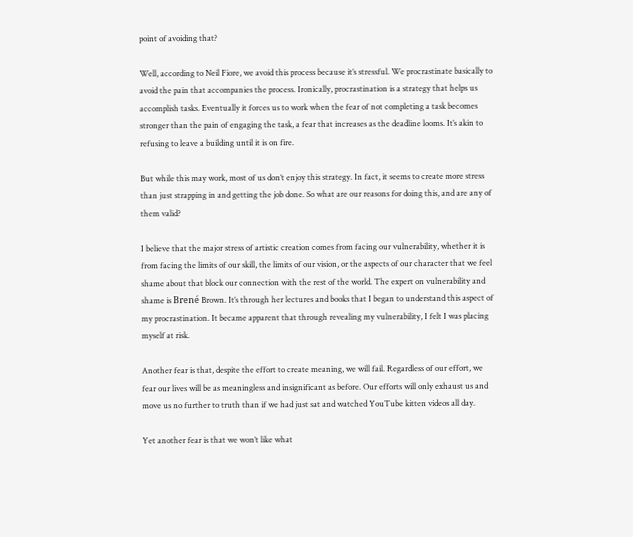point of avoiding that?

Well, according to Neil Fiore, we avoid this process because it’s stressful. We procrastinate basically to avoid the pain that accompanies the process. Ironically, procrastination is a strategy that helps us accomplish tasks. Eventually it forces us to work when the fear of not completing a task becomes stronger than the pain of engaging the task, a fear that increases as the deadline looms. It’s akin to refusing to leave a building until it is on fire.

But while this may work, most of us don’t enjoy this strategy. In fact, it seems to create more stress than just strapping in and getting the job done. So what are our reasons for doing this, and are any of them valid?

I believe that the major stress of artistic creation comes from facing our vulnerability, whether it is from facing the limits of our skill, the limits of our vision, or the aspects of our character that we feel shame about that block our connection with the rest of the world. The expert on vulnerability and shame is Brené Brown. It’s through her lectures and books that I began to understand this aspect of my procrastination. It became apparent that through revealing my vulnerability, I felt I was placing myself at risk.

Another fear is that, despite the effort to create meaning, we will fail. Regardless of our effort, we fear our lives will be as meaningless and insignificant as before. Our efforts will only exhaust us and move us no further to truth than if we had just sat and watched YouTube kitten videos all day.

Yet another fear is that we won’t like what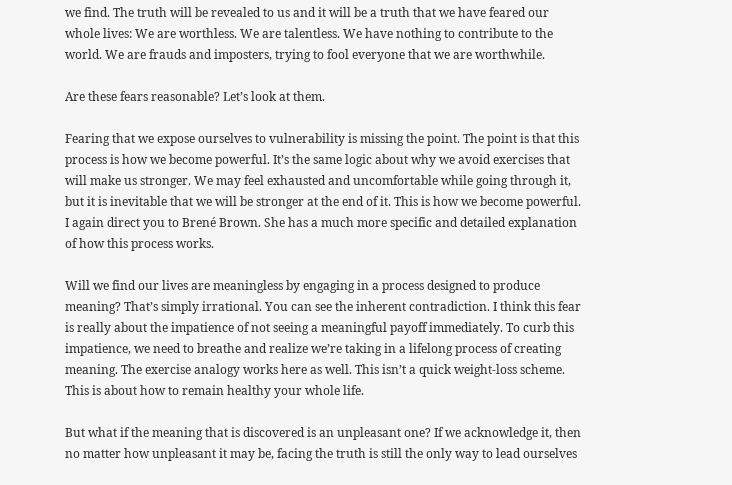we find. The truth will be revealed to us and it will be a truth that we have feared our whole lives: We are worthless. We are talentless. We have nothing to contribute to the world. We are frauds and imposters, trying to fool everyone that we are worthwhile.

Are these fears reasonable? Let’s look at them.

Fearing that we expose ourselves to vulnerability is missing the point. The point is that this process is how we become powerful. It’s the same logic about why we avoid exercises that will make us stronger. We may feel exhausted and uncomfortable while going through it, but it is inevitable that we will be stronger at the end of it. This is how we become powerful. I again direct you to Brené Brown. She has a much more specific and detailed explanation of how this process works.

Will we find our lives are meaningless by engaging in a process designed to produce meaning? That’s simply irrational. You can see the inherent contradiction. I think this fear is really about the impatience of not seeing a meaningful payoff immediately. To curb this impatience, we need to breathe and realize we’re taking in a lifelong process of creating meaning. The exercise analogy works here as well. This isn’t a quick weight-loss scheme. This is about how to remain healthy your whole life.

But what if the meaning that is discovered is an unpleasant one? If we acknowledge it, then no matter how unpleasant it may be, facing the truth is still the only way to lead ourselves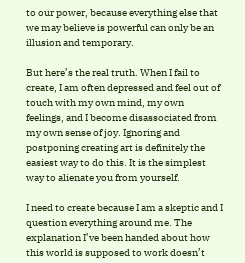to our power, because everything else that we may believe is powerful can only be an illusion and temporary.

But here’s the real truth. When I fail to create, I am often depressed and feel out of touch with my own mind, my own feelings, and I become disassociated from my own sense of joy. Ignoring and postponing creating art is definitely the easiest way to do this. It is the simplest way to alienate you from yourself.

I need to create because I am a skeptic and I question everything around me. The explanation I’ve been handed about how this world is supposed to work doesn’t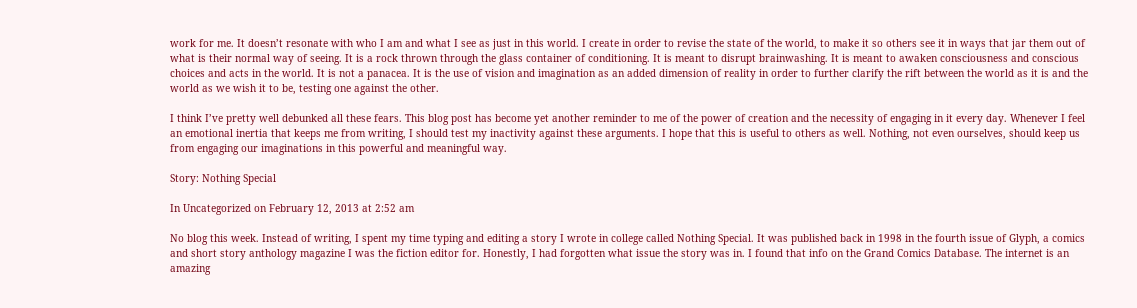work for me. It doesn’t resonate with who I am and what I see as just in this world. I create in order to revise the state of the world, to make it so others see it in ways that jar them out of what is their normal way of seeing. It is a rock thrown through the glass container of conditioning. It is meant to disrupt brainwashing. It is meant to awaken consciousness and conscious choices and acts in the world. It is not a panacea. It is the use of vision and imagination as an added dimension of reality in order to further clarify the rift between the world as it is and the world as we wish it to be, testing one against the other.

I think I’ve pretty well debunked all these fears. This blog post has become yet another reminder to me of the power of creation and the necessity of engaging in it every day. Whenever I feel an emotional inertia that keeps me from writing, I should test my inactivity against these arguments. I hope that this is useful to others as well. Nothing, not even ourselves, should keep us from engaging our imaginations in this powerful and meaningful way.

Story: Nothing Special

In Uncategorized on February 12, 2013 at 2:52 am

No blog this week. Instead of writing, I spent my time typing and editing a story I wrote in college called Nothing Special. It was published back in 1998 in the fourth issue of Glyph, a comics and short story anthology magazine I was the fiction editor for. Honestly, I had forgotten what issue the story was in. I found that info on the Grand Comics Database. The internet is an amazing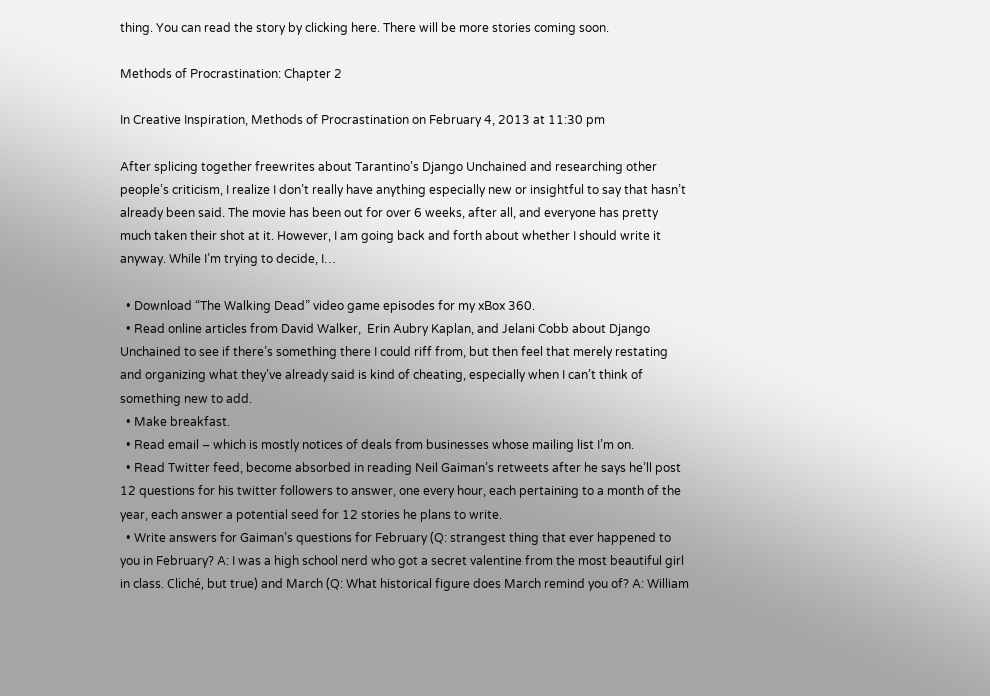thing. You can read the story by clicking here. There will be more stories coming soon.

Methods of Procrastination: Chapter 2

In Creative Inspiration, Methods of Procrastination on February 4, 2013 at 11:30 pm

After splicing together freewrites about Tarantino’s Django Unchained and researching other people’s criticism, I realize I don’t really have anything especially new or insightful to say that hasn’t already been said. The movie has been out for over 6 weeks, after all, and everyone has pretty much taken their shot at it. However, I am going back and forth about whether I should write it anyway. While I’m trying to decide, I…

  • Download “The Walking Dead” video game episodes for my xBox 360.
  • Read online articles from David Walker,  Erin Aubry Kaplan, and Jelani Cobb about Django Unchained to see if there’s something there I could riff from, but then feel that merely restating and organizing what they’ve already said is kind of cheating, especially when I can’t think of something new to add.
  • Make breakfast.
  • Read email – which is mostly notices of deals from businesses whose mailing list I’m on.
  • Read Twitter feed, become absorbed in reading Neil Gaiman’s retweets after he says he’ll post 12 questions for his twitter followers to answer, one every hour, each pertaining to a month of the year, each answer a potential seed for 12 stories he plans to write.
  • Write answers for Gaiman’s questions for February (Q: strangest thing that ever happened to you in February? A: I was a high school nerd who got a secret valentine from the most beautiful girl in class. Cliché, but true) and March (Q: What historical figure does March remind you of? A: William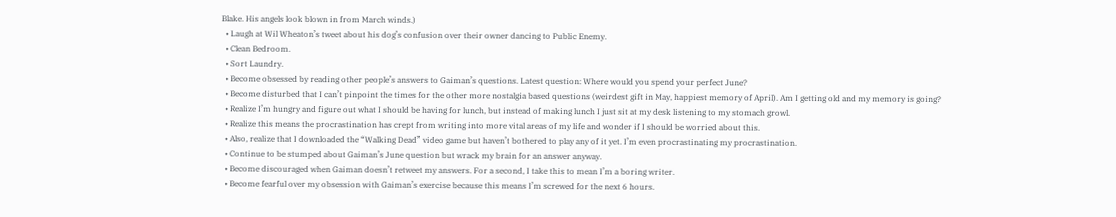Blake. His angels look blown in from March winds.)
  • Laugh at Wil Wheaton’s tweet about his dog’s confusion over their owner dancing to Public Enemy.
  • Clean Bedroom.
  • Sort Laundry.
  • Become obsessed by reading other people’s answers to Gaiman’s questions. Latest question: Where would you spend your perfect June?
  • Become disturbed that I can’t pinpoint the times for the other more nostalgia based questions (weirdest gift in May, happiest memory of April). Am I getting old and my memory is going?
  • Realize I’m hungry and figure out what I should be having for lunch, but instead of making lunch I just sit at my desk listening to my stomach growl.
  • Realize this means the procrastination has crept from writing into more vital areas of my life and wonder if I should be worried about this.
  • Also, realize that I downloaded the “Walking Dead” video game but haven’t bothered to play any of it yet. I’m even procrastinating my procrastination.
  • Continue to be stumped about Gaiman’s June question but wrack my brain for an answer anyway.
  • Become discouraged when Gaiman doesn’t retweet my answers. For a second, I take this to mean I’m a boring writer.
  • Become fearful over my obsession with Gaiman’s exercise because this means I’m screwed for the next 6 hours.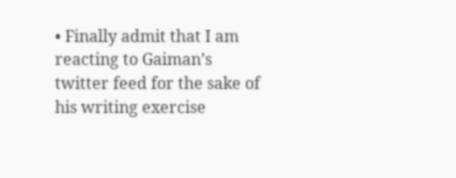• Finally admit that I am reacting to Gaiman’s twitter feed for the sake of his writing exercise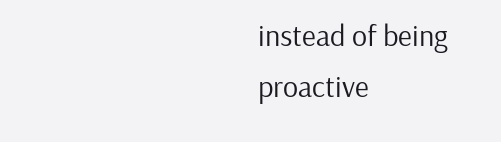instead of being proactive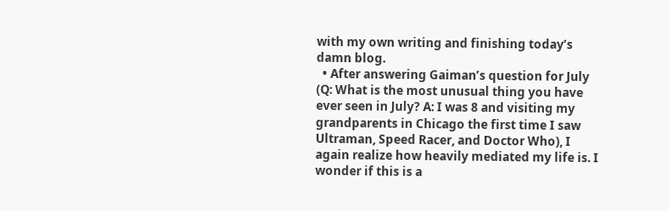with my own writing and finishing today’s damn blog.
  • After answering Gaiman’s question for July (Q: What is the most unusual thing you have ever seen in July? A: I was 8 and visiting my grandparents in Chicago the first time I saw Ultraman, Speed Racer, and Doctor Who), I again realize how heavily mediated my life is. I wonder if this is a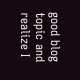good blog topic and realize I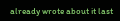already wrote about it last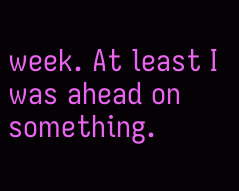week. At least I was ahead on something.